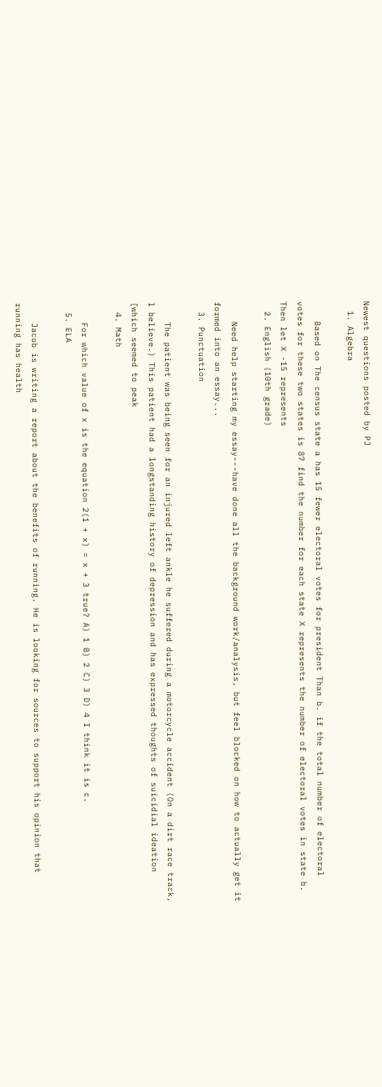Newest questions posted by PJ
  1. Algebra

    Based on The census state a has 15 fewer electoral votes for president Than b. if the total number of electoral votes for these two states is 87 find the number for each state X represents the number of electoral votes in state b. Then let X -15 represents
  2. English (10th grade)

    Need help starting my essay---have done all the background work/analysis, but feel blocked on how to actually get it formed into an essay...
  3. Punctuation

    The patient was being seen for an injured left ankle he suffered during a motorcycle accident (On a dirt race track, l believe.) This patient had a longstanding history of depression and has expressed thoughts of suicidial ideation [which seemed to peak
  4. Math

    For which value of x is the equation 2(1 + x) = x + 3 true? A) 1 B) 2 C) 3 D) 4 I think it is c.
  5. ELA

    Jacob is writing a report about the benefits of running. He is looking for sources to support his opinion that running has health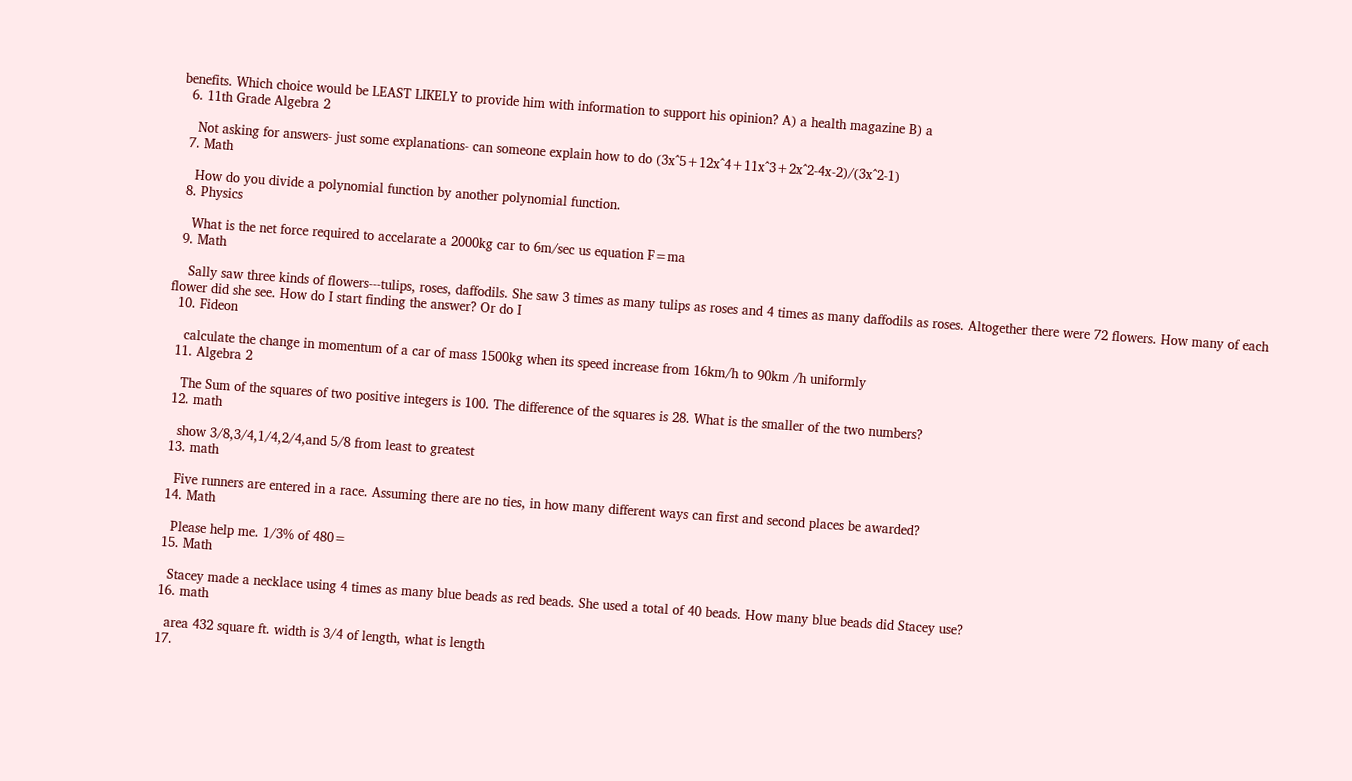benefits. Which choice would be LEAST LIKELY to provide him with information to support his opinion? A) a health magazine B) a
  6. 11th Grade Algebra 2

    Not asking for answers- just some explanations- can someone explain how to do (3x^5+12x^4+11x^3+2x^2-4x-2)/(3x^2-1)
  7. Math

    How do you divide a polynomial function by another polynomial function.
  8. Physics

    What is the net force required to accelarate a 2000kg car to 6m/sec us equation F=ma
  9. Math

    Sally saw three kinds of flowers---tulips, roses, daffodils. She saw 3 times as many tulips as roses and 4 times as many daffodils as roses. Altogether there were 72 flowers. How many of each flower did she see. How do I start finding the answer? Or do I
  10. Fideon

    calculate the change in momentum of a car of mass 1500kg when its speed increase from 16km/h to 90km /h uniformly
  11. Algebra 2

    The Sum of the squares of two positive integers is 100. The difference of the squares is 28. What is the smaller of the two numbers?
  12. math

    show 3/8,3/4,1/4,2/4,and 5/8 from least to greatest
  13. math

    Five runners are entered in a race. Assuming there are no ties, in how many different ways can first and second places be awarded?
  14. Math

    Please help me. 1/3% of 480=
  15. Math

    Stacey made a necklace using 4 times as many blue beads as red beads. She used a total of 40 beads. How many blue beads did Stacey use?
  16. math

    area 432 square ft. width is 3/4 of length, what is length
  17.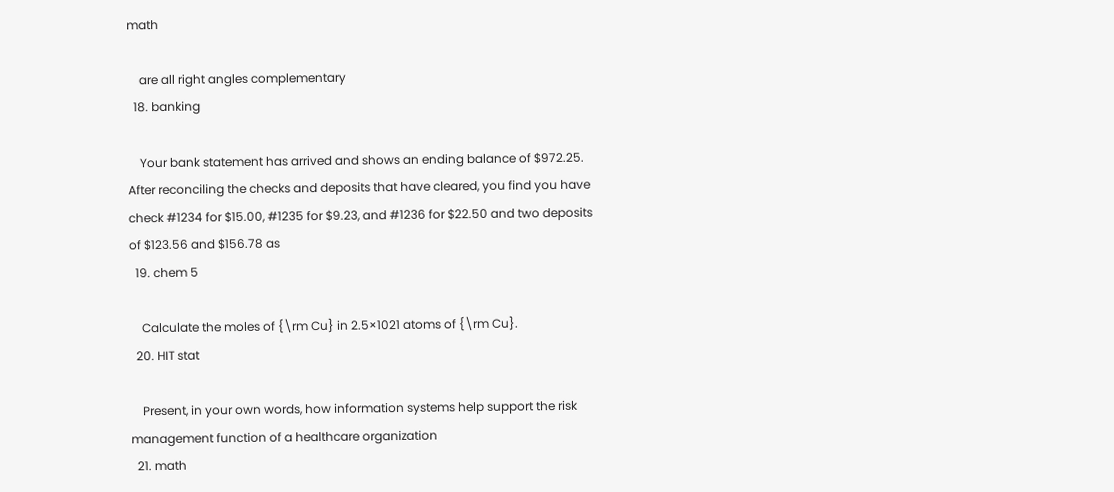math

    are all right angles complementary
  18. banking

    Your bank statement has arrived and shows an ending balance of $972.25. After reconciling the checks and deposits that have cleared, you find you have check #1234 for $15.00, #1235 for $9.23, and #1236 for $22.50 and two deposits of $123.56 and $156.78 as
  19. chem 5

    Calculate the moles of {\rm Cu} in 2.5×1021 atoms of {\rm Cu}.
  20. HIT stat

    Present, in your own words, how information systems help support the risk management function of a healthcare organization
  21. math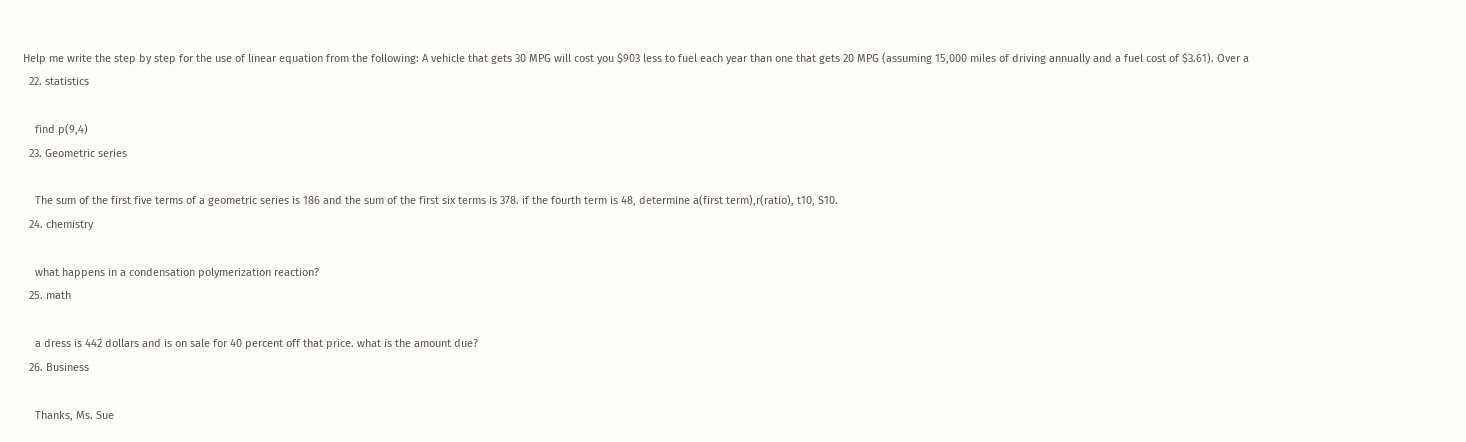Help me write the step by step for the use of linear equation from the following: A vehicle that gets 30 MPG will cost you $903 less to fuel each year than one that gets 20 MPG (assuming 15,000 miles of driving annually and a fuel cost of $3.61). Over a
  22. statistics

    find p(9,4)
  23. Geometric series

    The sum of the first five terms of a geometric series is 186 and the sum of the first six terms is 378. if the fourth term is 48, determine a(first term),r(ratio), t10, S10.
  24. chemistry

    what happens in a condensation polymerization reaction?
  25. math

    a dress is 442 dollars and is on sale for 40 percent off that price. what is the amount due?
  26. Business

    Thanks, Ms. Sue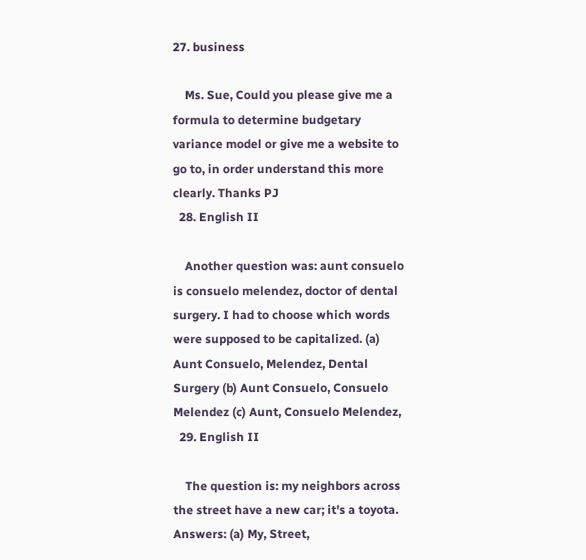27. business

    Ms. Sue, Could you please give me a formula to determine budgetary variance model or give me a website to go to, in order understand this more clearly. Thanks PJ
  28. English II

    Another question was: aunt consuelo is consuelo melendez, doctor of dental surgery. I had to choose which words were supposed to be capitalized. (a) Aunt Consuelo, Melendez, Dental Surgery (b) Aunt Consuelo, Consuelo Melendez (c) Aunt, Consuelo Melendez,
  29. English II

    The question is: my neighbors across the street have a new car; it's a toyota. Answers: (a) My, Street,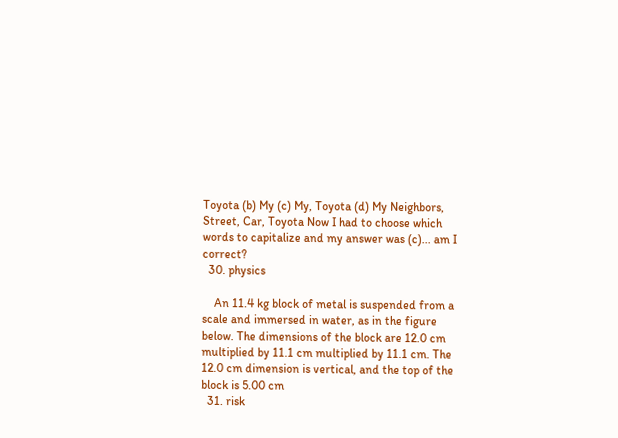Toyota (b) My (c) My, Toyota (d) My Neighbors, Street, Car, Toyota Now I had to choose which words to capitalize and my answer was (c)... am I correct?
  30. physics

    An 11.4 kg block of metal is suspended from a scale and immersed in water, as in the figure below. The dimensions of the block are 12.0 cm multiplied by 11.1 cm multiplied by 11.1 cm. The 12.0 cm dimension is vertical, and the top of the block is 5.00 cm
  31. risk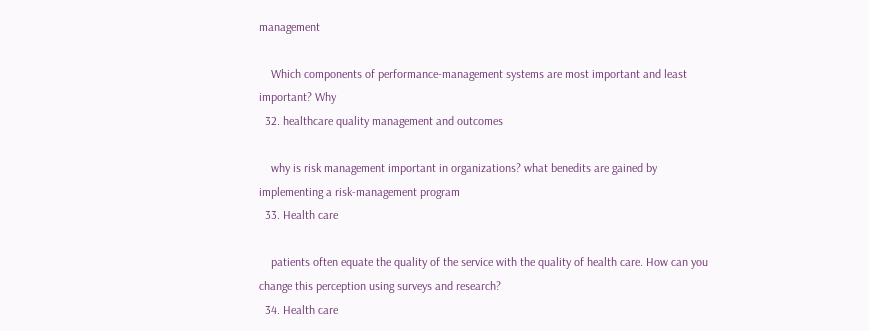management

    Which components of performance-management systems are most important and least important? Why
  32. healthcare quality management and outcomes

    why is risk management important in organizations? what benedits are gained by implementing a risk-management program
  33. Health care

    patients often equate the quality of the service with the quality of health care. How can you change this perception using surveys and research?
  34. Health care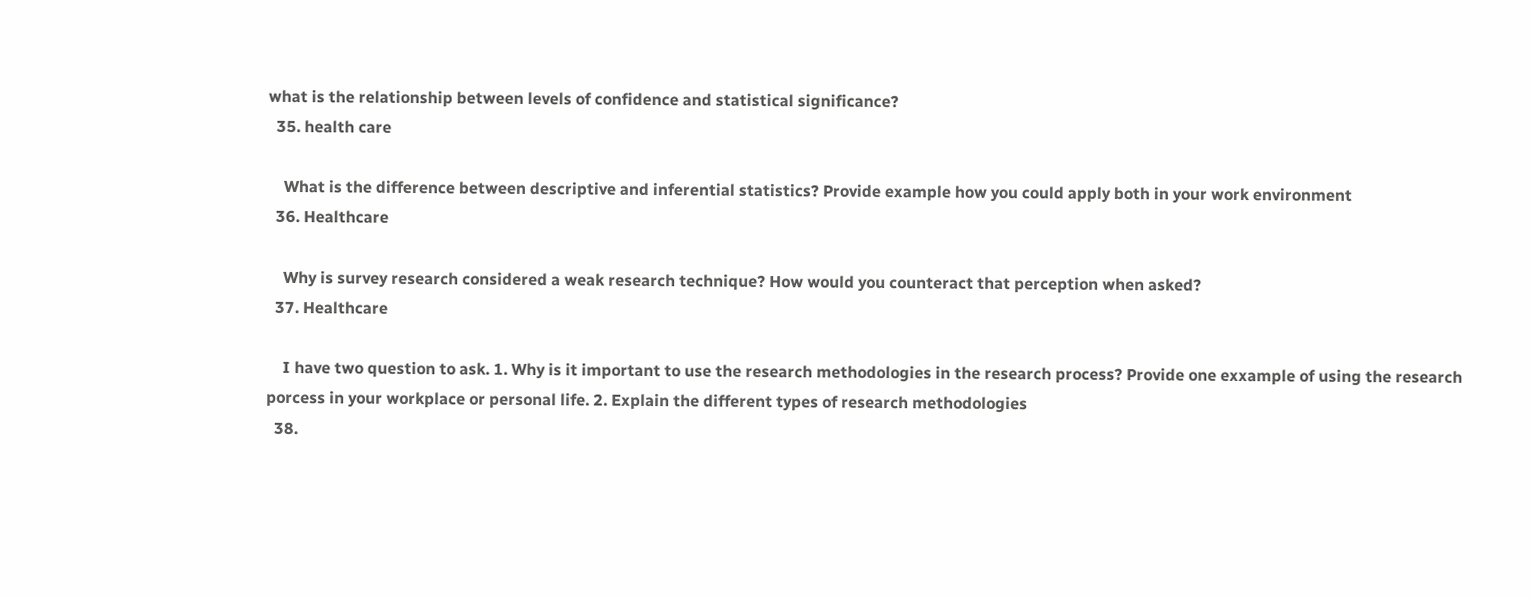what is the relationship between levels of confidence and statistical significance?
  35. health care

    What is the difference between descriptive and inferential statistics? Provide example how you could apply both in your work environment
  36. Healthcare

    Why is survey research considered a weak research technique? How would you counteract that perception when asked?
  37. Healthcare

    I have two question to ask. 1. Why is it important to use the research methodologies in the research process? Provide one exxample of using the research porcess in your workplace or personal life. 2. Explain the different types of research methodologies
  38.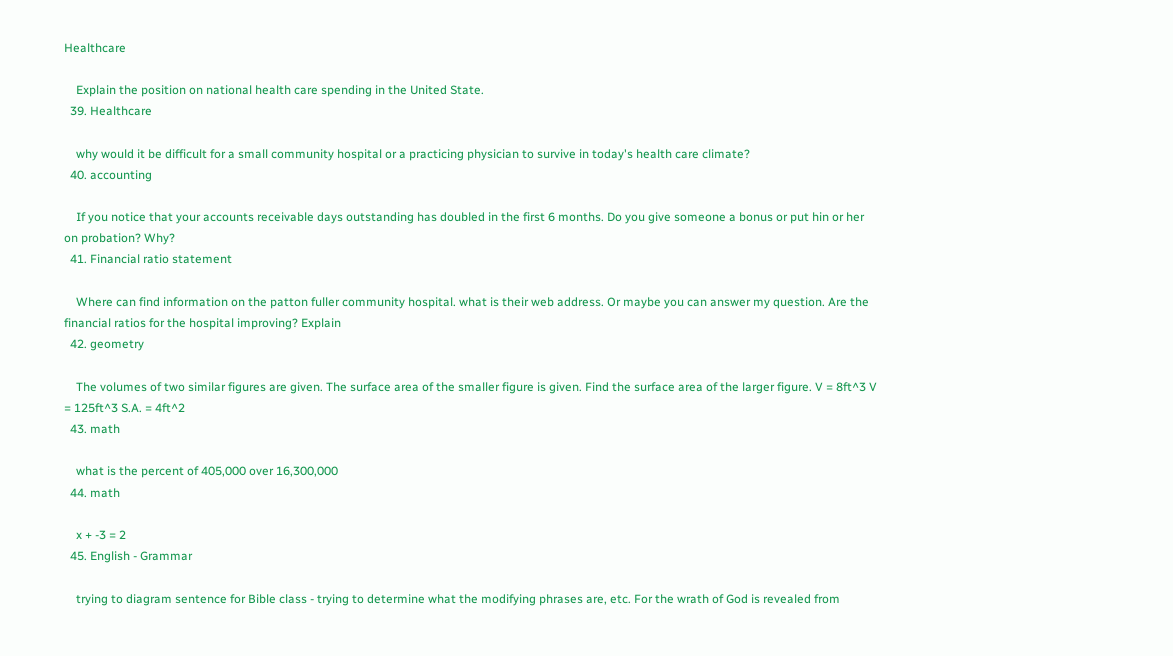Healthcare

    Explain the position on national health care spending in the United State.
  39. Healthcare

    why would it be difficult for a small community hospital or a practicing physician to survive in today's health care climate?
  40. accounting

    If you notice that your accounts receivable days outstanding has doubled in the first 6 months. Do you give someone a bonus or put hin or her on probation? Why?
  41. Financial ratio statement

    Where can find information on the patton fuller community hospital. what is their web address. Or maybe you can answer my question. Are the financial ratios for the hospital improving? Explain
  42. geometry

    The volumes of two similar figures are given. The surface area of the smaller figure is given. Find the surface area of the larger figure. V = 8ft^3 V = 125ft^3 S.A. = 4ft^2
  43. math

    what is the percent of 405,000 over 16,300,000
  44. math

    x + -3 = 2
  45. English - Grammar

    trying to diagram sentence for Bible class - trying to determine what the modifying phrases are, etc. For the wrath of God is revealed from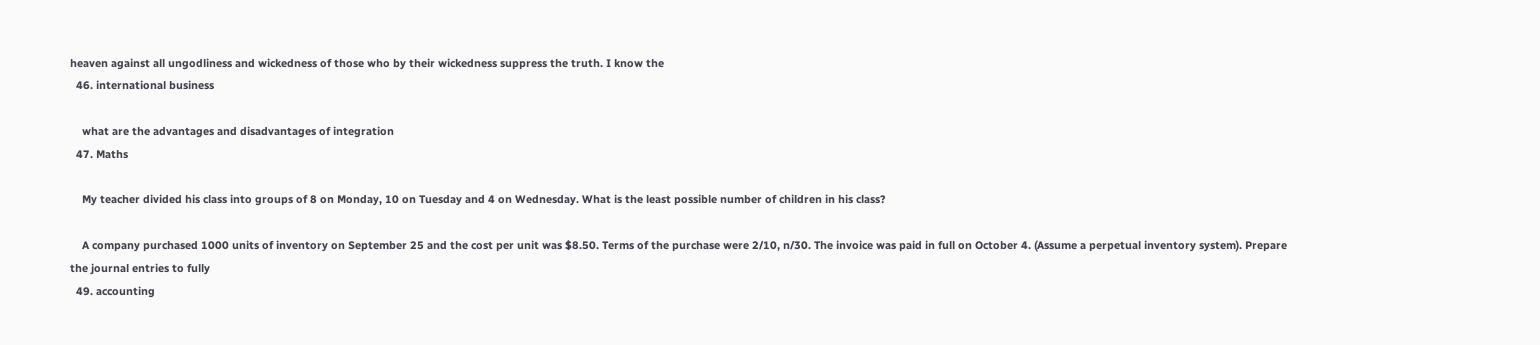heaven against all ungodliness and wickedness of those who by their wickedness suppress the truth. I know the
  46. international business

    what are the advantages and disadvantages of integration
  47. Maths

    My teacher divided his class into groups of 8 on Monday, 10 on Tuesday and 4 on Wednesday. What is the least possible number of children in his class?

    A company purchased 1000 units of inventory on September 25 and the cost per unit was $8.50. Terms of the purchase were 2/10, n/30. The invoice was paid in full on October 4. (Assume a perpetual inventory system). Prepare the journal entries to fully
  49. accounting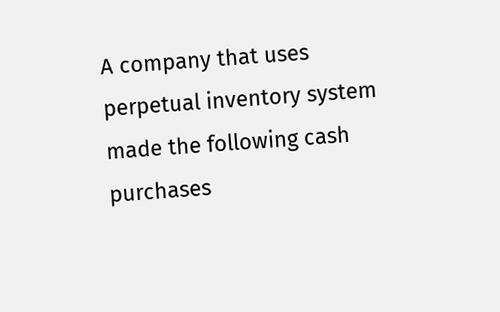A company that uses perpetual inventory system made the following cash purchases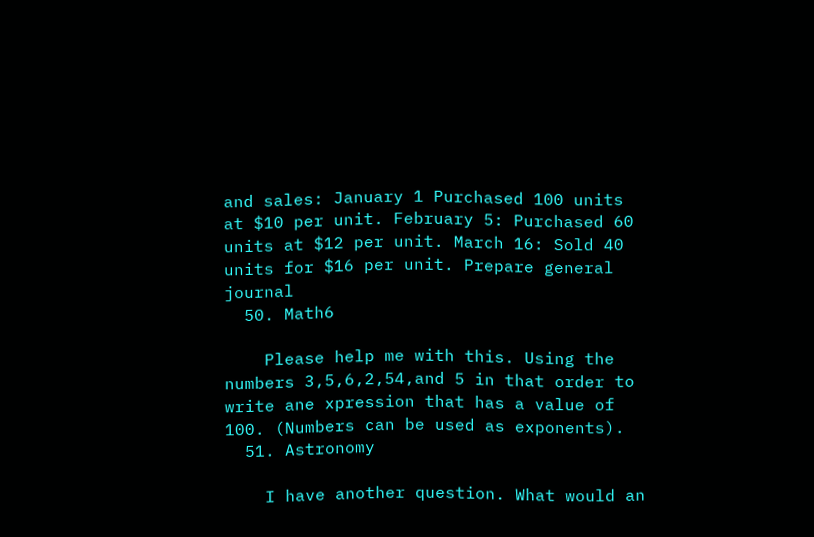and sales: January 1 Purchased 100 units at $10 per unit. February 5: Purchased 60 units at $12 per unit. March 16: Sold 40 units for $16 per unit. Prepare general journal
  50. Math6

    Please help me with this. Using the numbers 3,5,6,2,54,and 5 in that order to write ane xpression that has a value of 100. (Numbers can be used as exponents).
  51. Astronomy

    I have another question. What would an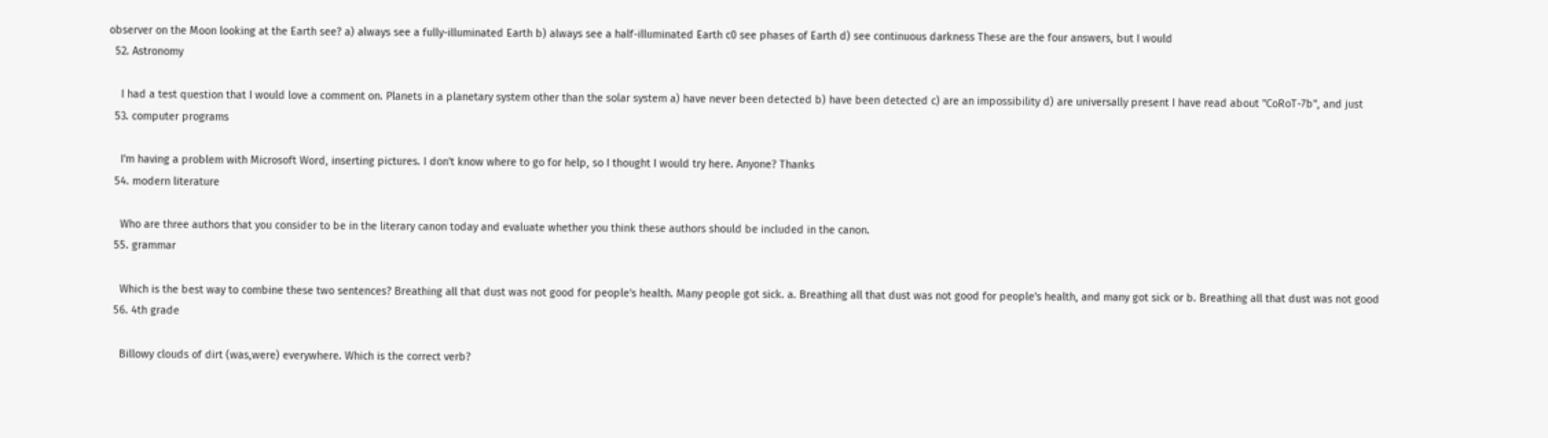observer on the Moon looking at the Earth see? a) always see a fully-illuminated Earth b) always see a half-illuminated Earth c0 see phases of Earth d) see continuous darkness These are the four answers, but I would
  52. Astronomy

    I had a test question that I would love a comment on. Planets in a planetary system other than the solar system a) have never been detected b) have been detected c) are an impossibility d) are universally present I have read about "CoRoT-7b", and just
  53. computer programs

    I'm having a problem with Microsoft Word, inserting pictures. I don't know where to go for help, so I thought I would try here. Anyone? Thanks
  54. modern literature

    Who are three authors that you consider to be in the literary canon today and evaluate whether you think these authors should be included in the canon.
  55. grammar

    Which is the best way to combine these two sentences? Breathing all that dust was not good for people's health. Many people got sick. a. Breathing all that dust was not good for people's health, and many got sick or b. Breathing all that dust was not good
  56. 4th grade

    Billowy clouds of dirt (was,were) everywhere. Which is the correct verb?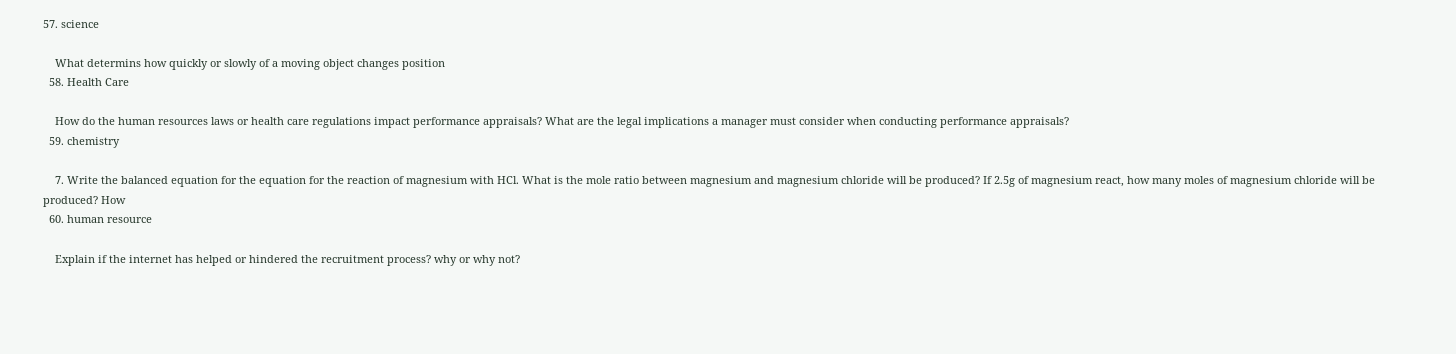57. science

    What determins how quickly or slowly of a moving object changes position
  58. Health Care

    How do the human resources laws or health care regulations impact performance appraisals? What are the legal implications a manager must consider when conducting performance appraisals?
  59. chemistry

    7. Write the balanced equation for the equation for the reaction of magnesium with HCl. What is the mole ratio between magnesium and magnesium chloride will be produced? If 2.5g of magnesium react, how many moles of magnesium chloride will be produced? How
  60. human resource

    Explain if the internet has helped or hindered the recruitment process? why or why not?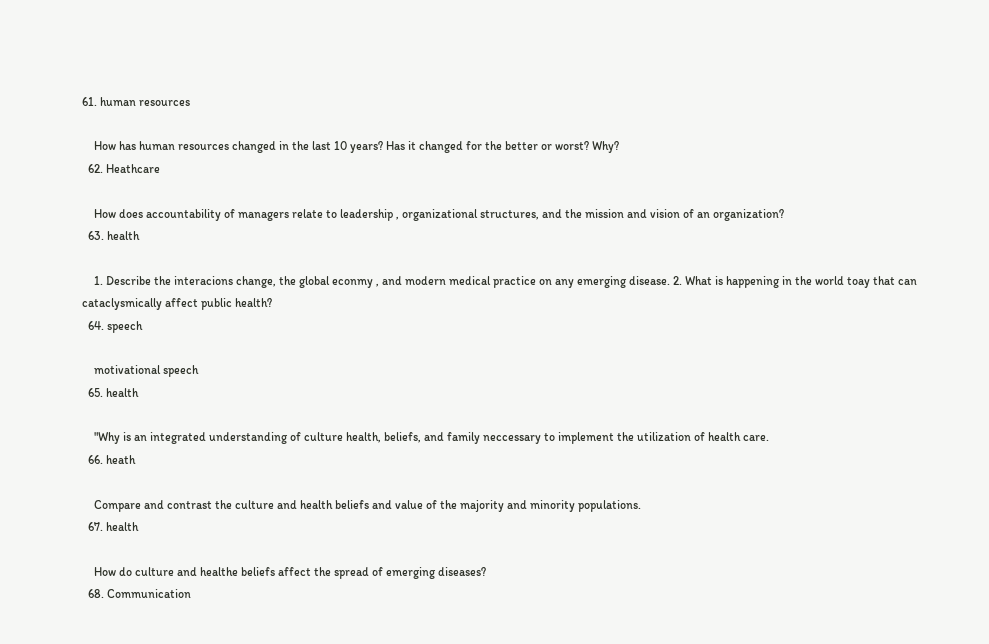61. human resources

    How has human resources changed in the last 10 years? Has it changed for the better or worst? Why?
  62. Heathcare

    How does accountability of managers relate to leadership , organizational structures, and the mission and vision of an organization?
  63. health

    1. Describe the interacions change, the global econmy , and modern medical practice on any emerging disease. 2. What is happening in the world toay that can cataclysmically affect public health?
  64. speech

    motivational speech
  65. health

    "Why is an integrated understanding of culture health, beliefs, and family neccessary to implement the utilization of health care.
  66. heath

    Compare and contrast the culture and health beliefs and value of the majority and minority populations.
  67. health

    How do culture and healthe beliefs affect the spread of emerging diseases?
  68. Communication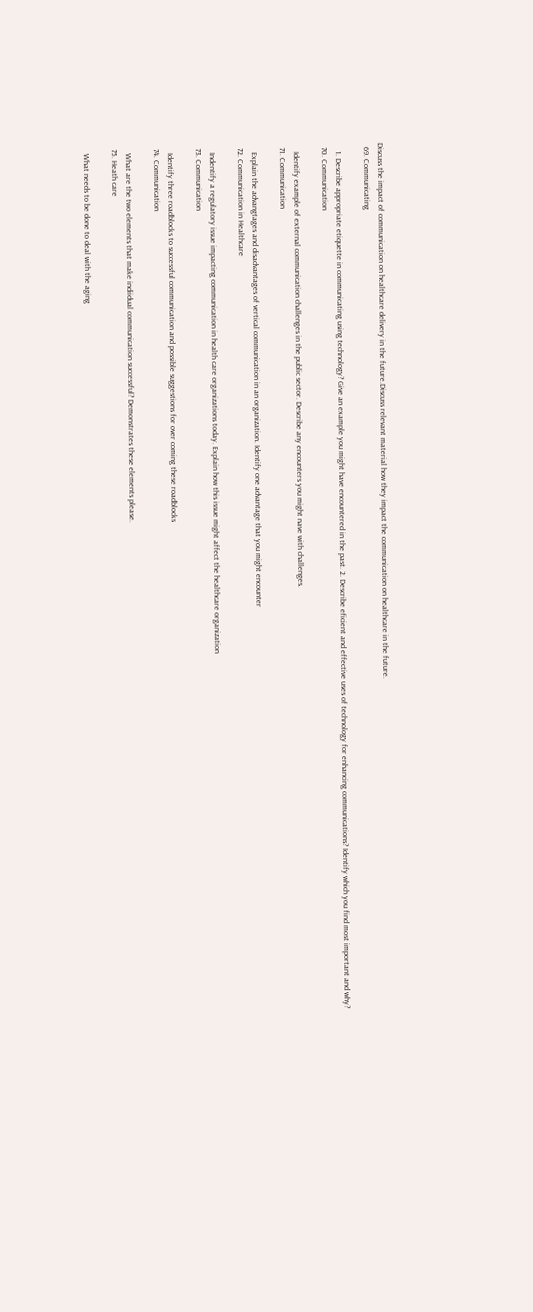Discuss the impact of communication on healthcare delivery in the future.Discuss relevant material how they impact the communication on healthcare in the future.
  69. Communicating

    1. Describe appropriate etiquette in communicating using technology? Give an example you might have encountered in the past. 2. Describe eficient and effective uses of technology for enhancing communications? Identify which you find most important and why?
  70. Communication

    Identify example of external communication challenges in the public sector. Describe any encounters you might nave with challenges.
  71. Communication

    Explain the advangtages and disadvantages of vertical communication in an organization. Identify one advantage that you might encounter
  72. Communication in Healthcare

    Indentify a regulatory issue impacting communication in health care organizations today. Explain how this issue might affect the healthcare organization
  73. Communication

    Identify three roadblocks to successful communication and possible suggestions for over coming these roadblocks
  74. Communication

    What are the two elements that make indiidual communication successful? Demonstrates these elements please.
  75. Heath care

    What needs to be done to deal with the aging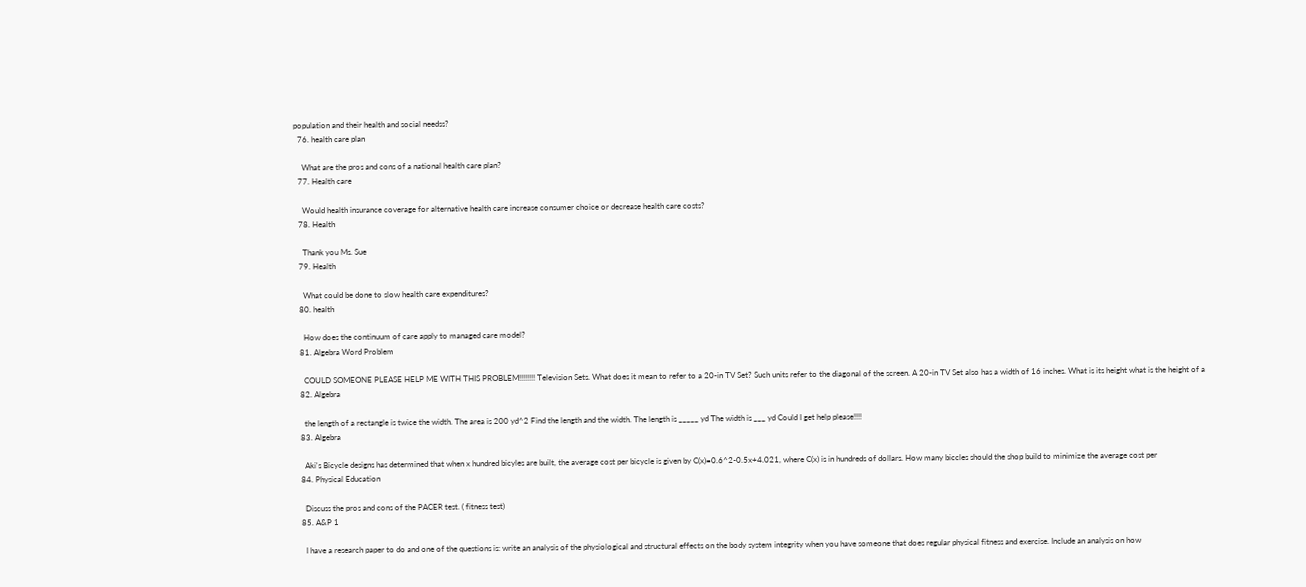population and their health and social needss?
  76. health care plan

    What are the pros and cons of a national health care plan?
  77. Health care

    Would health insurance coverage for alternative health care increase consumer choice or decrease health care costs?
  78. Health

    Thank you Ms. Sue
  79. Health

    What could be done to slow health care expenditures?
  80. health

    How does the continuum of care apply to managed care model?
  81. Algebra Word Problem

    COULD SOMEONE PLEASE HELP ME WITH THIS PROBLEM!!!!!!!! Television Sets. What does it mean to refer to a 20-in TV Set? Such units refer to the diagonal of the screen. A 20-in TV Set also has a width of 16 inches. What is its height what is the height of a
  82. Algebra

    the length of a rectangle is twice the width. The area is 200 yd^2 Find the length and the width. The length is _____ yd The width is ___ yd Could I get help please!!!!
  83. Algebra

    Aki's Bicycle designs has determined that when x hundred bicyles are built, the average cost per bicycle is given by C(x)=0.6^2-0.5x+4.021, where C(x) is in hundreds of dollars. How many biccles should the shop build to minimize the average cost per
  84. Physical Education

    Discuss the pros and cons of the PACER test. ( fitness test)
  85. A&P 1

    I have a research paper to do and one of the questions is: write an analysis of the physiological and structural effects on the body system integrity when you have someone that does regular physical fitness and exercise. Include an analysis on how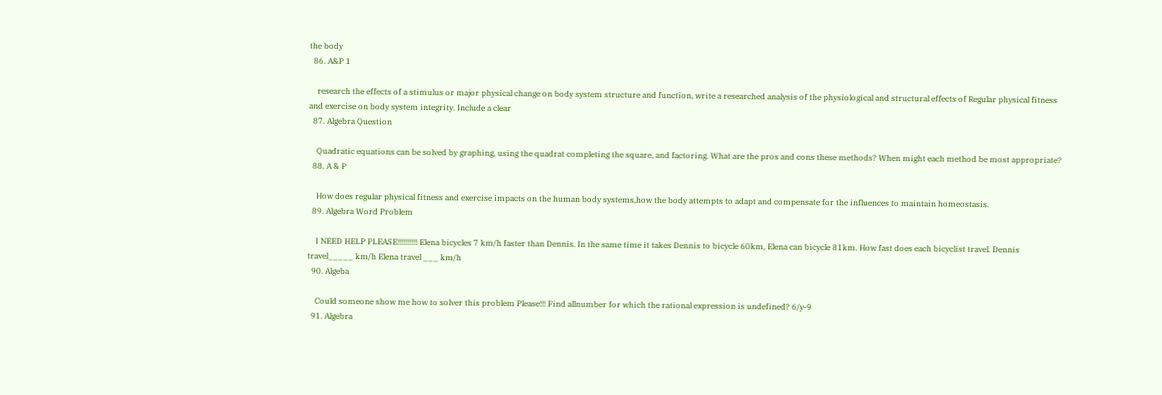the body
  86. A&P 1

    research the effects of a stimulus or major physical change on body system structure and function, write a researched analysis of the physiological and structural effects of Regular physical fitness and exercise on body system integrity. Include a clear
  87. Algebra Question

    Quadratic equations can be solved by graphing, using the quadrat completing the square, and factoring. What are the pros and cons these methods? When might each method be most appropriate?
  88. A & P

    How does regular physical fitness and exercise impacts on the human body systems,how the body attempts to adapt and compensate for the influences to maintain homeostasis.
  89. Algebra Word Problem

    I NEED HELP PLEASE!!!!!!!!!! Elena bicycles 7 km/h faster than Dennis. In the same time it takes Dennis to bicycle 60km, Elena can bicycle 81km. How fast does each bicyclist travel. Dennis travel_____ km/h Elena travel ___ km/h
  90. Algeba

    Could someone show me how to solver this problem Please!!! Find allnumber for which the rational expression is undefined? 6/y-9
  91. Algebra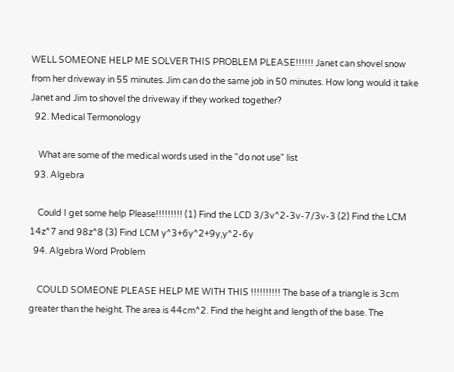WELL SOMEONE HELP ME SOLVER THIS PROBLEM PLEASE!!!!!! Janet can shovel snow from her driveway in 55 minutes. Jim can do the same job in 50 minutes. How long would it take Janet and Jim to shovel the driveway if they worked together?
  92. Medical Termonology

    What are some of the medical words used in the "do not use" list
  93. Algebra

    Could I get some help Please!!!!!!!!! (1) Find the LCD 3/3v^2-3v-7/3v-3 (2) Find the LCM 14z^7 and 98z^8 (3) Find LCM y^3+6y^2+9y,y^2-6y
  94. Algebra Word Problem

    COULD SOMEONE PLEASE HELP ME WITH THIS !!!!!!!!!! The base of a triangle is 3cm greater than the height. The area is 44cm^2. Find the height and length of the base. The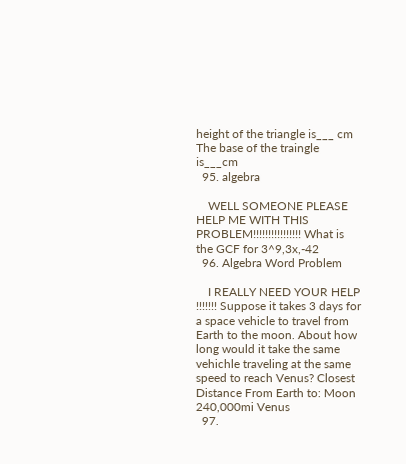height of the triangle is___ cm The base of the traingle is___cm
  95. algebra

    WELL SOMEONE PLEASE HELP ME WITH THIS PROBLEM!!!!!!!!!!!!!!!! What is the GCF for 3^9,3x,-42
  96. Algebra Word Problem

    I REALLY NEED YOUR HELP !!!!!!! Suppose it takes 3 days for a space vehicle to travel from Earth to the moon. About how long would it take the same vehichle traveling at the same speed to reach Venus? Closest Distance From Earth to: Moon 240,000mi Venus
  97.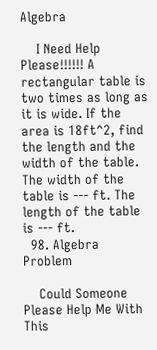Algebra

    I Need Help Please!!!!!! A rectangular table is two times as long as it is wide. If the area is 18ft^2, find the length and the width of the table. The width of the table is --- ft. The length of the table is --- ft.
  98. Algebra Problem

    Could Someone Please Help Me With This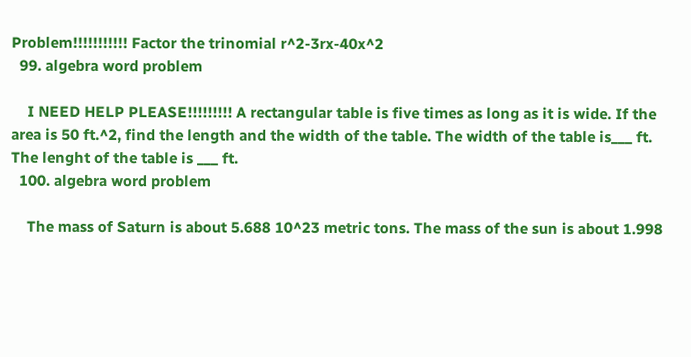Problem!!!!!!!!!!! Factor the trinomial r^2-3rx-40x^2
  99. algebra word problem

    I NEED HELP PLEASE!!!!!!!!! A rectangular table is five times as long as it is wide. If the area is 50 ft.^2, find the length and the width of the table. The width of the table is___ ft. The lenght of the table is ___ ft.
  100. algebra word problem

    The mass of Saturn is about 5.688 10^23 metric tons. The mass of the sun is about 1.998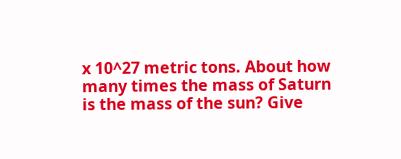x 10^27 metric tons. About how many times the mass of Saturn is the mass of the sun? Give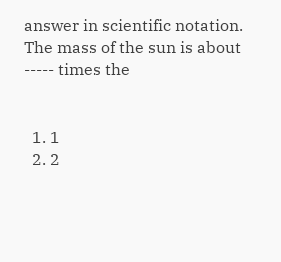answer in scientific notation. The mass of the sun is about ----- times the


  1. 1
  2. 2